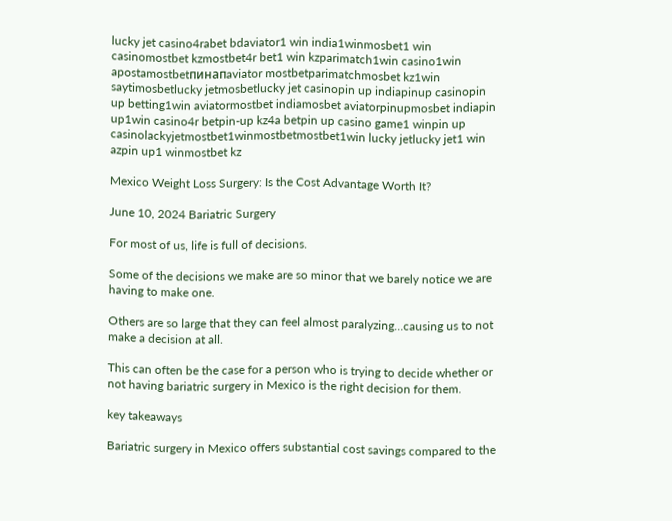lucky jet casino4rabet bdaviator1 win india1winmosbet1 win casinomostbet kzmostbet4r bet1 win kzparimatch1win casino1win apostamostbetпинапaviator mostbetparimatchmosbet kz1win saytimosbetlucky jetmosbetlucky jet casinopin up indiapinup casinopin up betting1win aviatormostbet indiamosbet aviatorpinupmosbet indiapin up1win casino4r betpin-up kz4a betpin up casino game1 winpin up casinolackyjetmostbet1winmostbetmostbet1win lucky jetlucky jet1 win azpin up1 winmostbet kz

Mexico Weight Loss Surgery: Is the Cost Advantage Worth It?

June 10, 2024 Bariatric Surgery

For most of us, life is full of decisions.

Some of the decisions we make are so minor that we barely notice we are having to make one.

Others are so large that they can feel almost paralyzing…causing us to not make a decision at all.

This can often be the case for a person who is trying to decide whether or not having bariatric surgery in Mexico is the right decision for them.

key takeaways

Bariatric surgery in Mexico offers substantial cost savings compared to the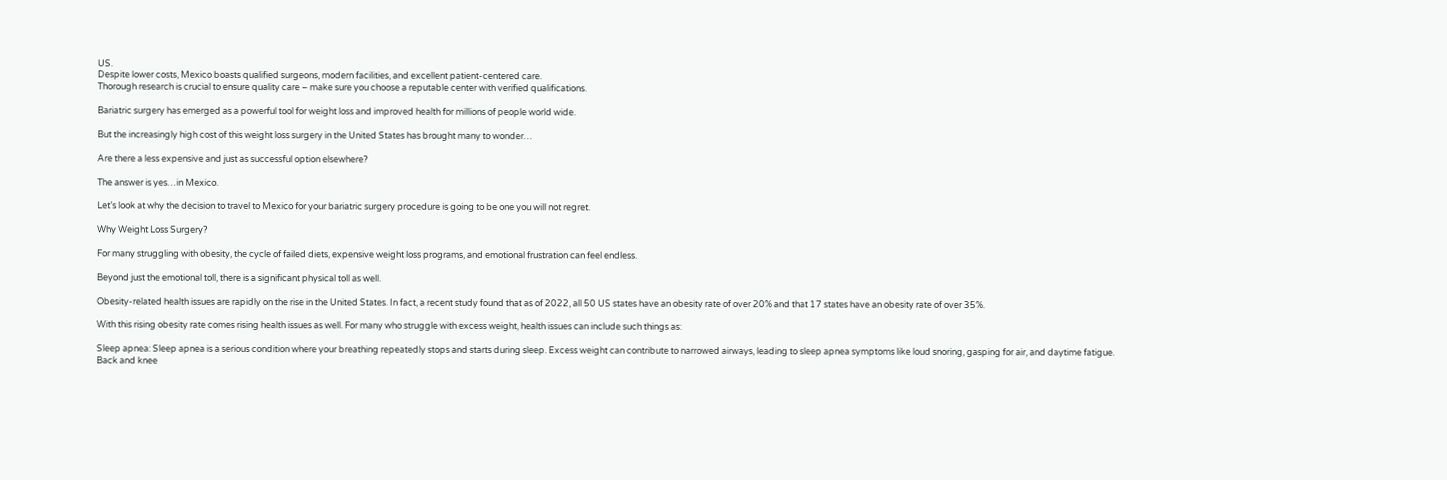US.
Despite lower costs, Mexico boasts qualified surgeons, modern facilities, and excellent patient-centered care.
Thorough research is crucial to ensure quality care – make sure you choose a reputable center with verified qualifications.

Bariatric surgery has emerged as a powerful tool for weight loss and improved health for millions of people world wide.

But the increasingly high cost of this weight loss surgery in the United States has brought many to wonder…

Are there a less expensive and just as successful option elsewhere?

The answer is yes…in Mexico.

Let’s look at why the decision to travel to Mexico for your bariatric surgery procedure is going to be one you will not regret.

Why Weight Loss Surgery?

For many struggling with obesity, the cycle of failed diets, expensive weight loss programs, and emotional frustration can feel endless.

Beyond just the emotional toll, there is a significant physical toll as well.

Obesity-related health issues are rapidly on the rise in the United States. In fact, a recent study found that as of 2022, all 50 US states have an obesity rate of over 20% and that 17 states have an obesity rate of over 35%.

With this rising obesity rate comes rising health issues as well. For many who struggle with excess weight, health issues can include such things as:

Sleep apnea: Sleep apnea is a serious condition where your breathing repeatedly stops and starts during sleep. Excess weight can contribute to narrowed airways, leading to sleep apnea symptoms like loud snoring, gasping for air, and daytime fatigue.
Back and knee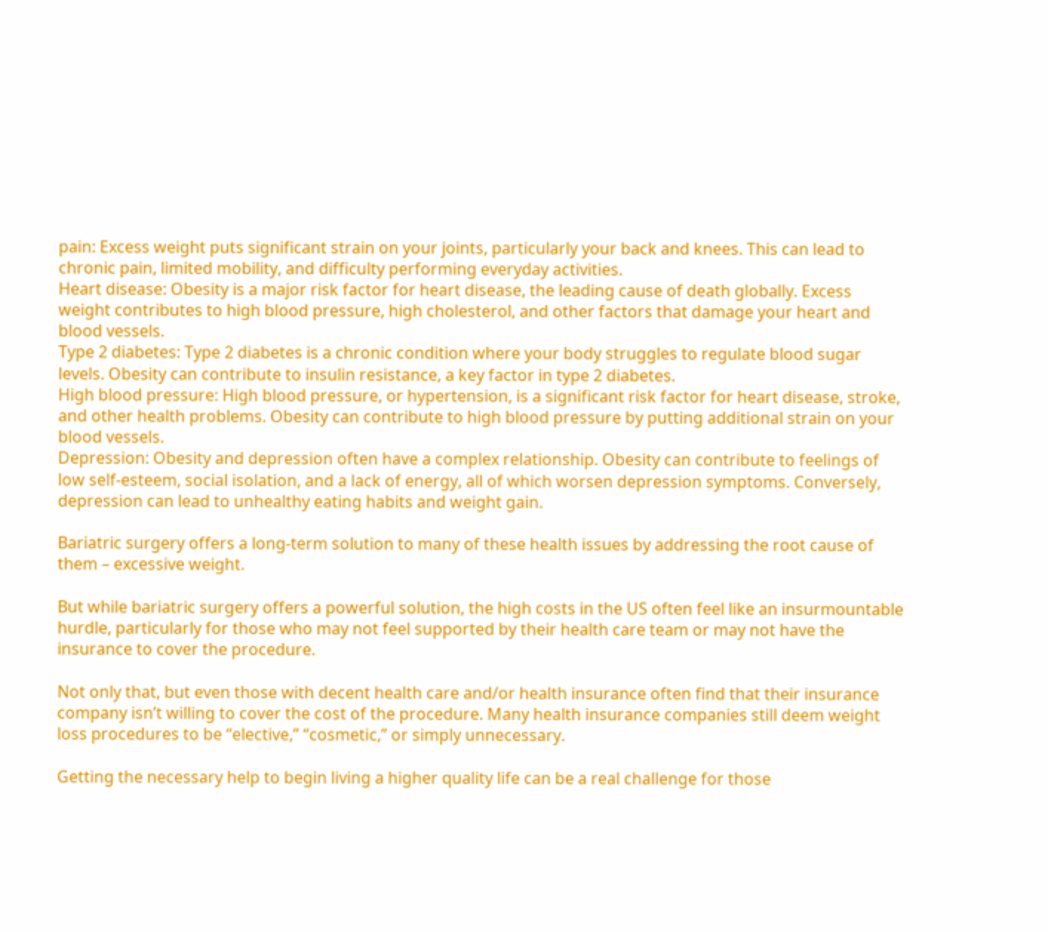pain: Excess weight puts significant strain on your joints, particularly your back and knees. This can lead to chronic pain, limited mobility, and difficulty performing everyday activities.
Heart disease: Obesity is a major risk factor for heart disease, the leading cause of death globally. Excess weight contributes to high blood pressure, high cholesterol, and other factors that damage your heart and blood vessels.
Type 2 diabetes: Type 2 diabetes is a chronic condition where your body struggles to regulate blood sugar levels. Obesity can contribute to insulin resistance, a key factor in type 2 diabetes.
High blood pressure: High blood pressure, or hypertension, is a significant risk factor for heart disease, stroke, and other health problems. Obesity can contribute to high blood pressure by putting additional strain on your blood vessels.
Depression: Obesity and depression often have a complex relationship. Obesity can contribute to feelings of low self-esteem, social isolation, and a lack of energy, all of which worsen depression symptoms. Conversely, depression can lead to unhealthy eating habits and weight gain.

Bariatric surgery offers a long-term solution to many of these health issues by addressing the root cause of them – excessive weight.

But while bariatric surgery offers a powerful solution, the high costs in the US often feel like an insurmountable hurdle, particularly for those who may not feel supported by their health care team or may not have the insurance to cover the procedure.

Not only that, but even those with decent health care and/or health insurance often find that their insurance company isn’t willing to cover the cost of the procedure. Many health insurance companies still deem weight loss procedures to be “elective,” “cosmetic,” or simply unnecessary.

Getting the necessary help to begin living a higher quality life can be a real challenge for those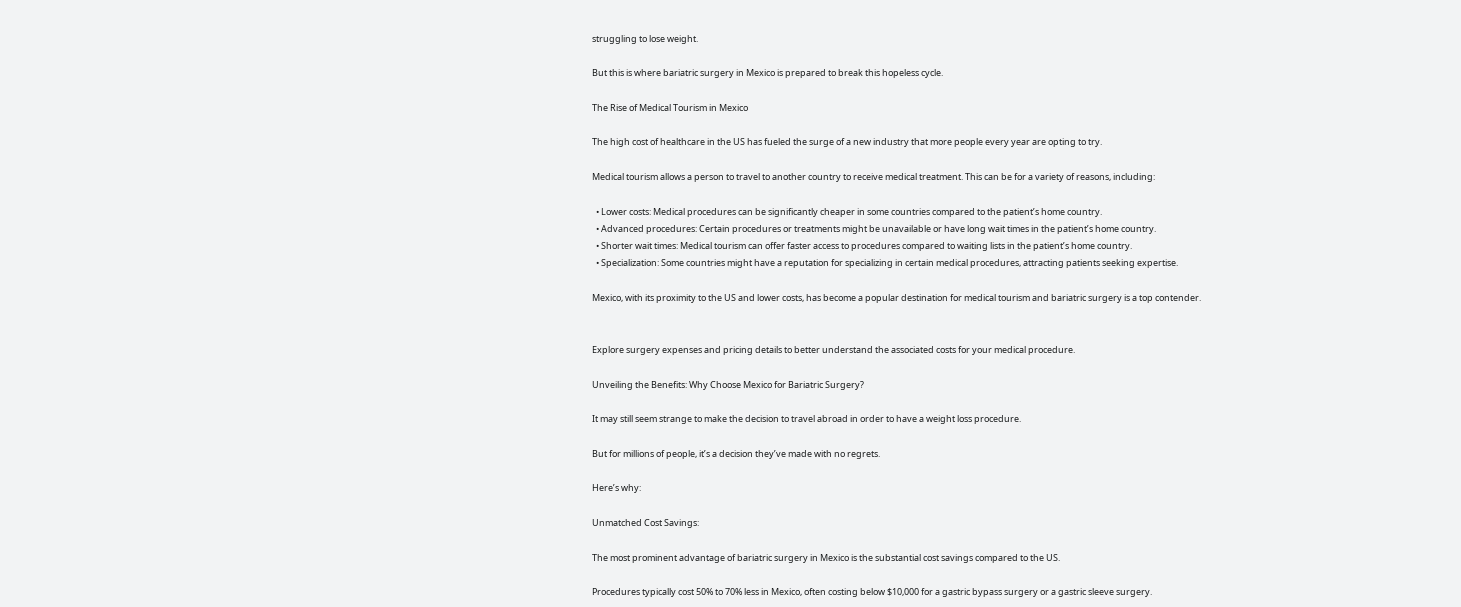struggling to lose weight.

But this is where bariatric surgery in Mexico is prepared to break this hopeless cycle.

The Rise of Medical Tourism in Mexico

The high cost of healthcare in the US has fueled the surge of a new industry that more people every year are opting to try.

Medical tourism allows a person to travel to another country to receive medical treatment. This can be for a variety of reasons, including:

  • Lower costs: Medical procedures can be significantly cheaper in some countries compared to the patient’s home country.
  • Advanced procedures: Certain procedures or treatments might be unavailable or have long wait times in the patient’s home country.
  • Shorter wait times: Medical tourism can offer faster access to procedures compared to waiting lists in the patient’s home country.
  • Specialization: Some countries might have a reputation for specializing in certain medical procedures, attracting patients seeking expertise.

Mexico, with its proximity to the US and lower costs, has become a popular destination for medical tourism and bariatric surgery is a top contender.


Explore surgery expenses and pricing details to better understand the associated costs for your medical procedure.

Unveiling the Benefits: Why Choose Mexico for Bariatric Surgery?

It may still seem strange to make the decision to travel abroad in order to have a weight loss procedure.

But for millions of people, it’s a decision they’ve made with no regrets.

Here’s why:

Unmatched Cost Savings:

The most prominent advantage of bariatric surgery in Mexico is the substantial cost savings compared to the US.

Procedures typically cost 50% to 70% less in Mexico, often costing below $10,000 for a gastric bypass surgery or a gastric sleeve surgery.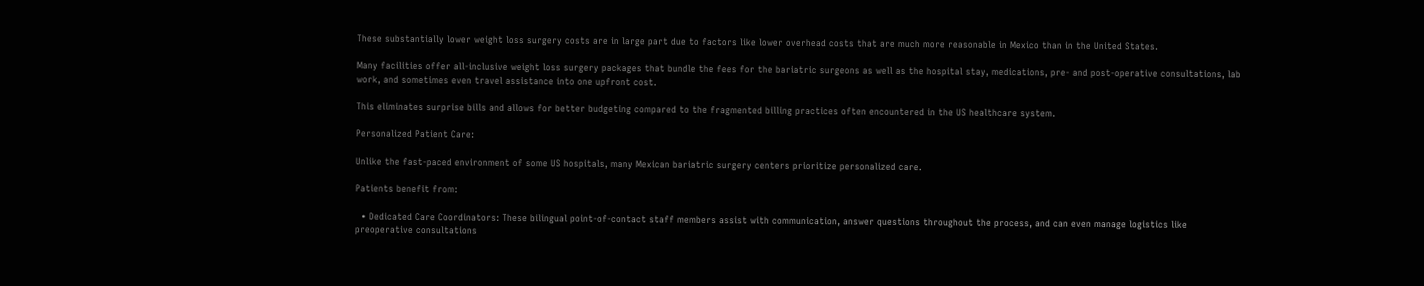These substantially lower weight loss surgery costs are in large part due to factors like lower overhead costs that are much more reasonable in Mexico than in the United States.

Many facilities offer all-inclusive weight loss surgery packages that bundle the fees for the bariatric surgeons as well as the hospital stay, medications, pre- and post-operative consultations, lab work, and sometimes even travel assistance into one upfront cost.

This eliminates surprise bills and allows for better budgeting compared to the fragmented billing practices often encountered in the US healthcare system.

Personalized Patient Care:

Unlike the fast-paced environment of some US hospitals, many Mexican bariatric surgery centers prioritize personalized care.

Patients benefit from:

  • Dedicated Care Coordinators: These bilingual point-of-contact staff members assist with communication, answer questions throughout the process, and can even manage logistics like preoperative consultations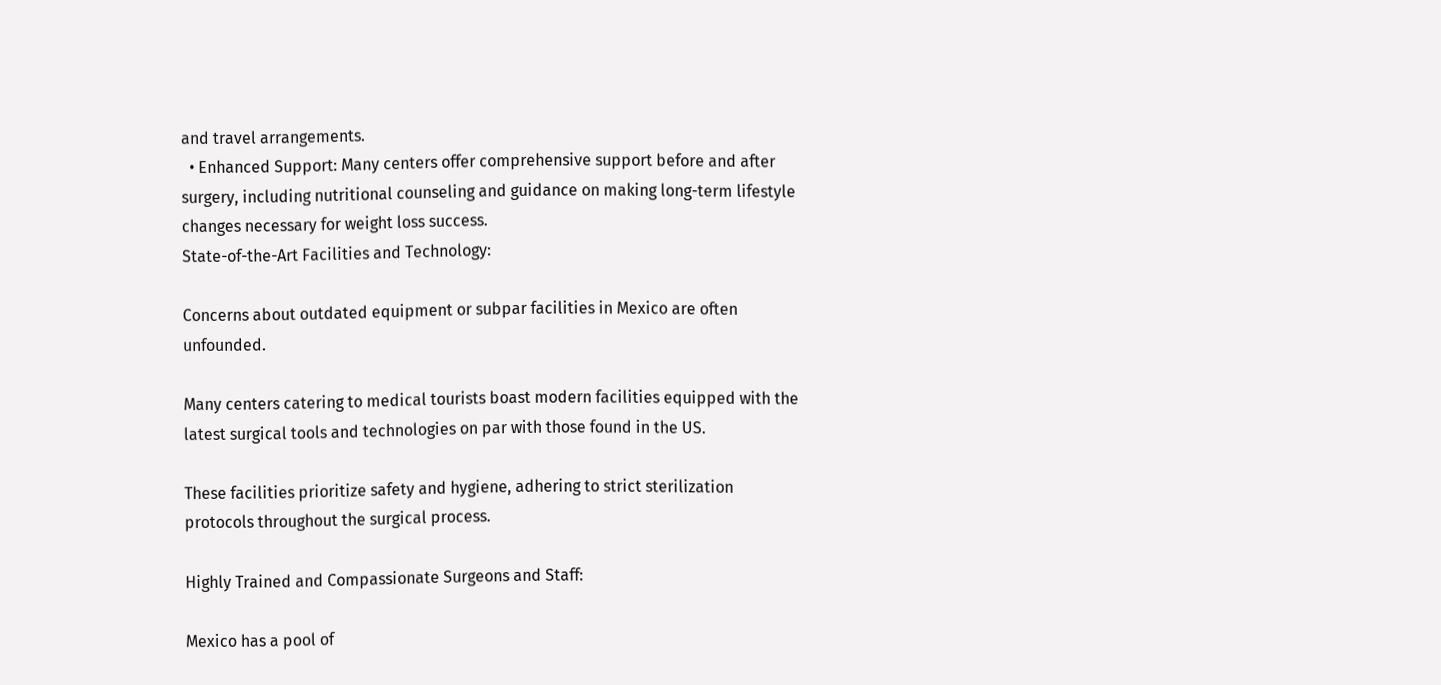and travel arrangements.
  • Enhanced Support: Many centers offer comprehensive support before and after surgery, including nutritional counseling and guidance on making long-term lifestyle changes necessary for weight loss success.
State-of-the-Art Facilities and Technology:

Concerns about outdated equipment or subpar facilities in Mexico are often unfounded.

Many centers catering to medical tourists boast modern facilities equipped with the latest surgical tools and technologies on par with those found in the US.

These facilities prioritize safety and hygiene, adhering to strict sterilization protocols throughout the surgical process.

Highly Trained and Compassionate Surgeons and Staff:

Mexico has a pool of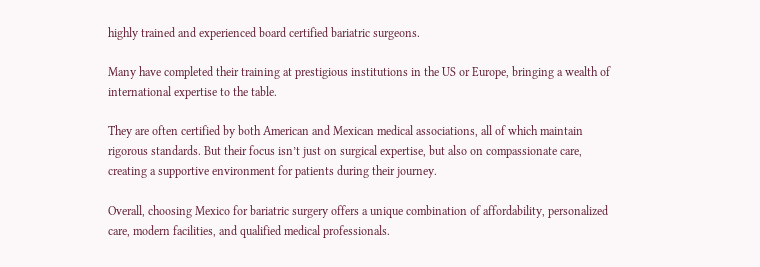highly trained and experienced board certified bariatric surgeons.

Many have completed their training at prestigious institutions in the US or Europe, bringing a wealth of international expertise to the table.

They are often certified by both American and Mexican medical associations, all of which maintain rigorous standards. But their focus isn’t just on surgical expertise, but also on compassionate care, creating a supportive environment for patients during their journey.

Overall, choosing Mexico for bariatric surgery offers a unique combination of affordability, personalized care, modern facilities, and qualified medical professionals.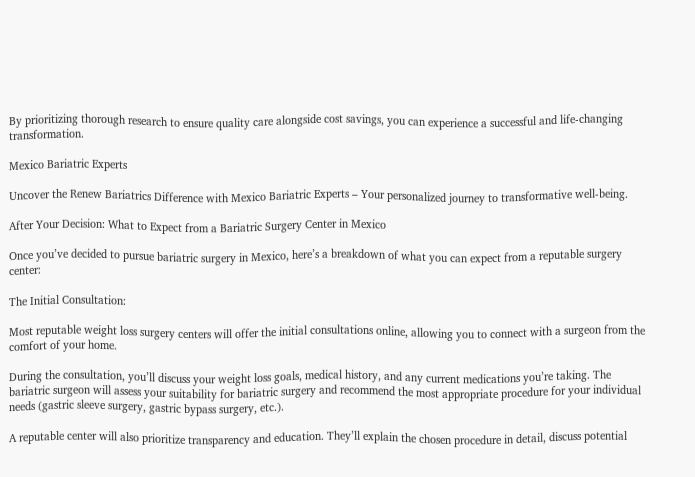By prioritizing thorough research to ensure quality care alongside cost savings, you can experience a successful and life-changing transformation.

Mexico Bariatric Experts

Uncover the Renew Bariatrics Difference with Mexico Bariatric Experts – Your personalized journey to transformative well-being.

After Your Decision: What to Expect from a Bariatric Surgery Center in Mexico

Once you’ve decided to pursue bariatric surgery in Mexico, here’s a breakdown of what you can expect from a reputable surgery center:

The Initial Consultation:

Most reputable weight loss surgery centers will offer the initial consultations online, allowing you to connect with a surgeon from the comfort of your home.

During the consultation, you’ll discuss your weight loss goals, medical history, and any current medications you’re taking. The bariatric surgeon will assess your suitability for bariatric surgery and recommend the most appropriate procedure for your individual needs (gastric sleeve surgery, gastric bypass surgery, etc.).

A reputable center will also prioritize transparency and education. They’ll explain the chosen procedure in detail, discuss potential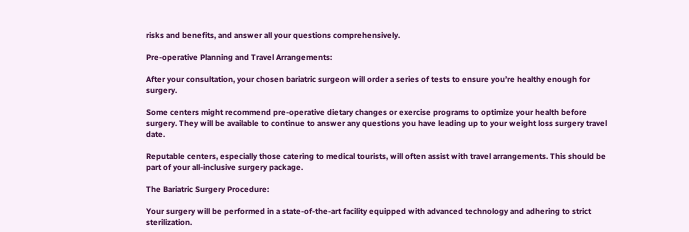risks and benefits, and answer all your questions comprehensively.

Pre-operative Planning and Travel Arrangements:

After your consultation, your chosen bariatric surgeon will order a series of tests to ensure you’re healthy enough for surgery.

Some centers might recommend pre-operative dietary changes or exercise programs to optimize your health before surgery. They will be available to continue to answer any questions you have leading up to your weight loss surgery travel date.

Reputable centers, especially those catering to medical tourists, will often assist with travel arrangements. This should be part of your all-inclusive surgery package.

The Bariatric Surgery Procedure:

Your surgery will be performed in a state-of-the-art facility equipped with advanced technology and adhering to strict sterilization.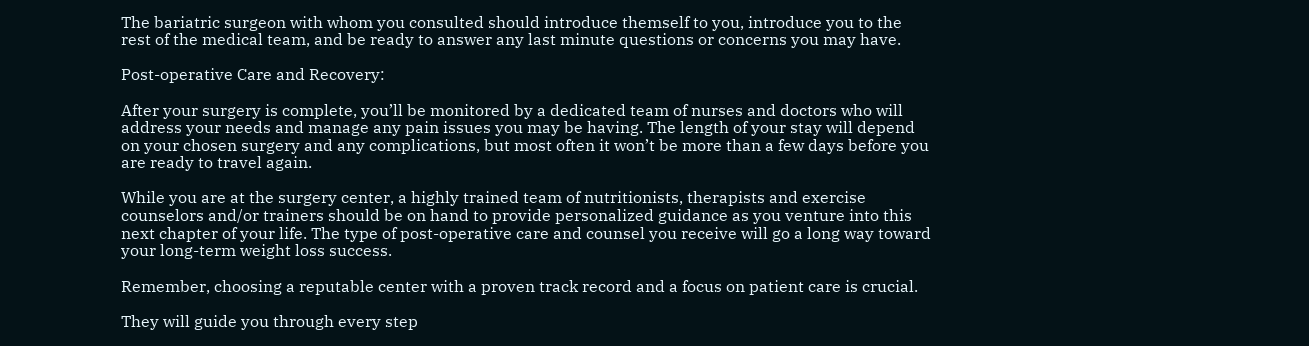The bariatric surgeon with whom you consulted should introduce themself to you, introduce you to the rest of the medical team, and be ready to answer any last minute questions or concerns you may have.

Post-operative Care and Recovery:

After your surgery is complete, you’ll be monitored by a dedicated team of nurses and doctors who will address your needs and manage any pain issues you may be having. The length of your stay will depend on your chosen surgery and any complications, but most often it won’t be more than a few days before you are ready to travel again.

While you are at the surgery center, a highly trained team of nutritionists, therapists and exercise counselors and/or trainers should be on hand to provide personalized guidance as you venture into this next chapter of your life. The type of post-operative care and counsel you receive will go a long way toward your long-term weight loss success.

Remember, choosing a reputable center with a proven track record and a focus on patient care is crucial.

They will guide you through every step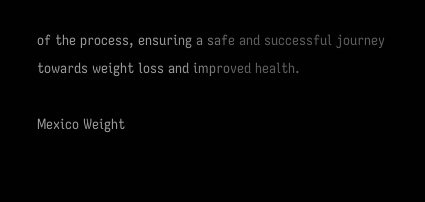of the process, ensuring a safe and successful journey towards weight loss and improved health.

Mexico Weight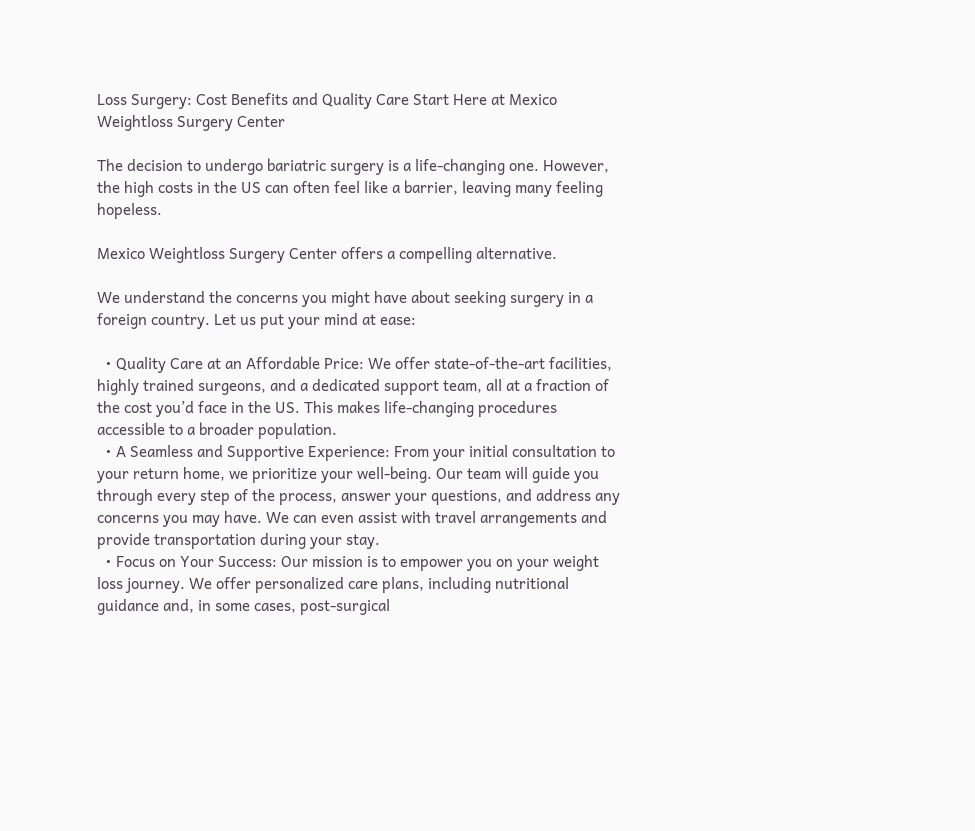Loss Surgery: Cost Benefits and Quality Care Start Here at Mexico Weightloss Surgery Center

The decision to undergo bariatric surgery is a life-changing one. However, the high costs in the US can often feel like a barrier, leaving many feeling hopeless.

Mexico Weightloss Surgery Center offers a compelling alternative.

We understand the concerns you might have about seeking surgery in a foreign country. Let us put your mind at ease:

  • Quality Care at an Affordable Price: We offer state-of-the-art facilities, highly trained surgeons, and a dedicated support team, all at a fraction of the cost you’d face in the US. This makes life-changing procedures accessible to a broader population.
  • A Seamless and Supportive Experience: From your initial consultation to your return home, we prioritize your well-being. Our team will guide you through every step of the process, answer your questions, and address any concerns you may have. We can even assist with travel arrangements and provide transportation during your stay.
  • Focus on Your Success: Our mission is to empower you on your weight loss journey. We offer personalized care plans, including nutritional guidance and, in some cases, post-surgical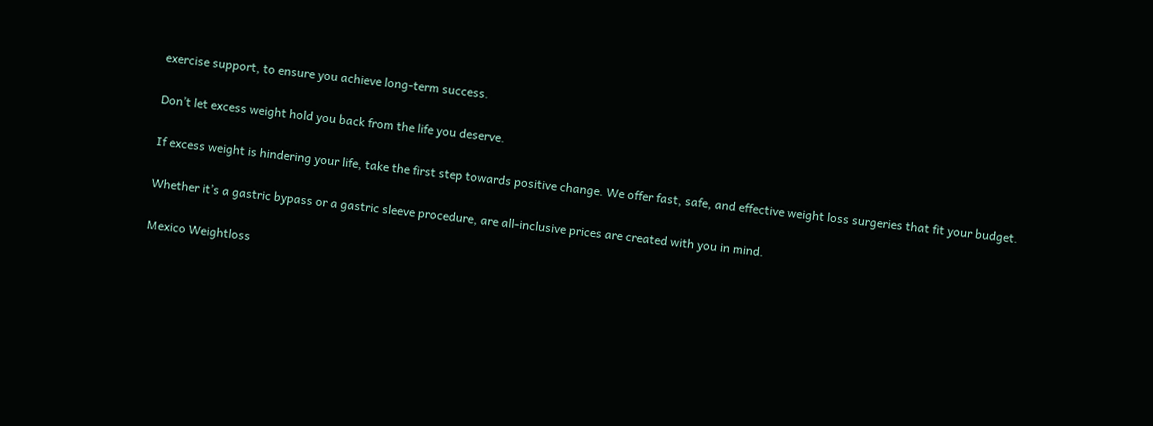exercise support, to ensure you achieve long-term success.

Don’t let excess weight hold you back from the life you deserve.

If excess weight is hindering your life, take the first step towards positive change. We offer fast, safe, and effective weight loss surgeries that fit your budget.

Whether it’s a gastric bypass or a gastric sleeve procedure, are all-inclusive prices are created with you in mind.

Mexico Weightloss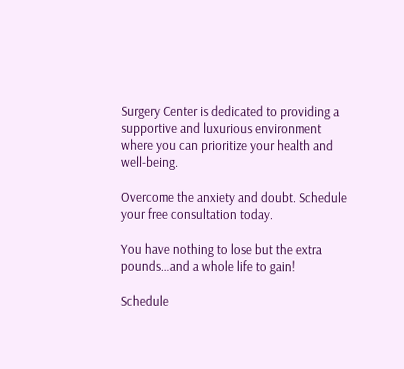Surgery Center is dedicated to providing a supportive and luxurious environment where you can prioritize your health and well-being.

Overcome the anxiety and doubt. Schedule your free consultation today.

You have nothing to lose but the extra pounds…and a whole life to gain!

Schedule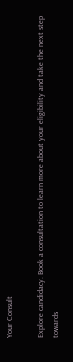Your Consult

Explore candidacy. Book a consultation to learn more about your eligibility and take the next step towards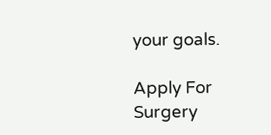your goals.

Apply For Surgery